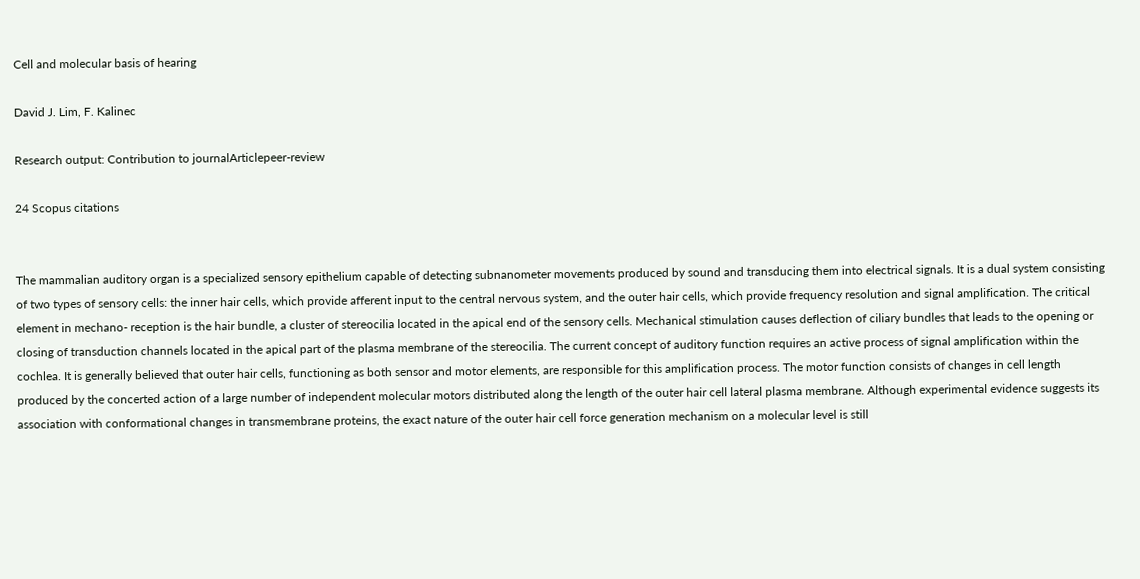Cell and molecular basis of hearing

David J. Lim, F. Kalinec

Research output: Contribution to journalArticlepeer-review

24 Scopus citations


The mammalian auditory organ is a specialized sensory epithelium capable of detecting subnanometer movements produced by sound and transducing them into electrical signals. It is a dual system consisting of two types of sensory cells: the inner hair cells, which provide afferent input to the central nervous system, and the outer hair cells, which provide frequency resolution and signal amplification. The critical element in mechano- reception is the hair bundle, a cluster of stereocilia located in the apical end of the sensory cells. Mechanical stimulation causes deflection of ciliary bundles that leads to the opening or closing of transduction channels located in the apical part of the plasma membrane of the stereocilia. The current concept of auditory function requires an active process of signal amplification within the cochlea. It is generally believed that outer hair cells, functioning as both sensor and motor elements, are responsible for this amplification process. The motor function consists of changes in cell length produced by the concerted action of a large number of independent molecular motors distributed along the length of the outer hair cell lateral plasma membrane. Although experimental evidence suggests its association with conformational changes in transmembrane proteins, the exact nature of the outer hair cell force generation mechanism on a molecular level is still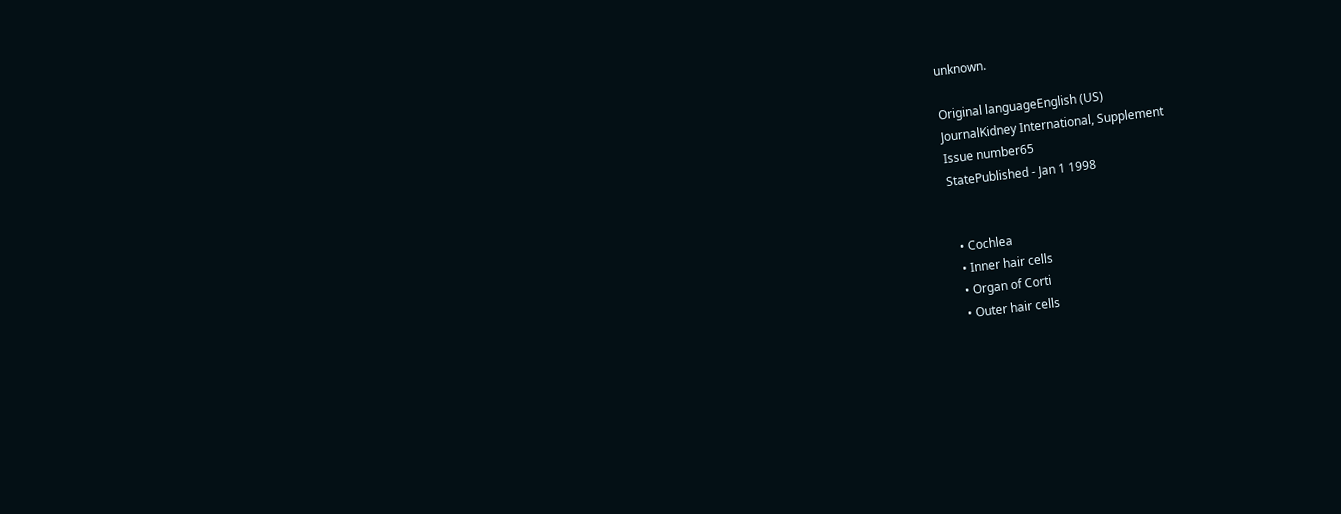unknown.

Original languageEnglish (US)
JournalKidney International, Supplement
Issue number65
StatePublished - Jan 1 1998


  • Cochlea
  • Inner hair cells
  • Organ of Corti
  • Outer hair cells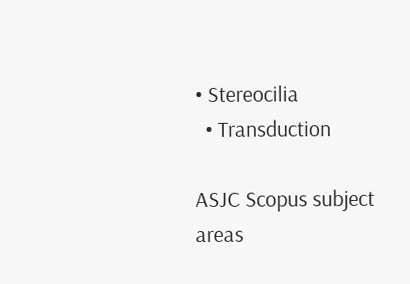• Stereocilia
  • Transduction

ASJC Scopus subject areas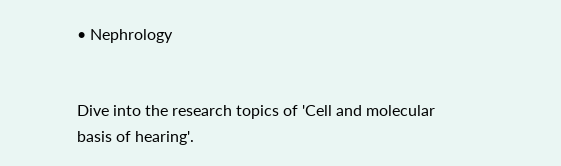• Nephrology


Dive into the research topics of 'Cell and molecular basis of hearing'.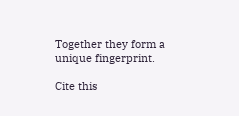Together they form a unique fingerprint.

Cite this